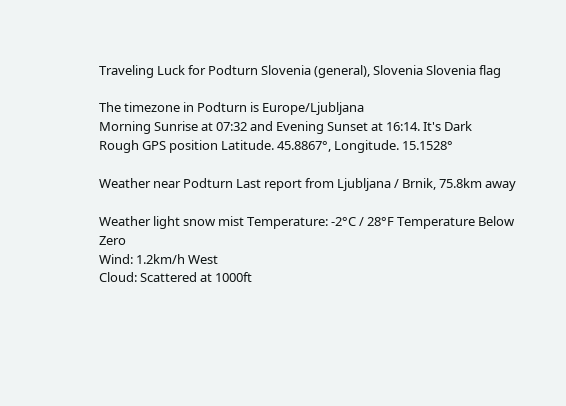Traveling Luck for Podturn Slovenia (general), Slovenia Slovenia flag

The timezone in Podturn is Europe/Ljubljana
Morning Sunrise at 07:32 and Evening Sunset at 16:14. It's Dark
Rough GPS position Latitude. 45.8867°, Longitude. 15.1528°

Weather near Podturn Last report from Ljubljana / Brnik, 75.8km away

Weather light snow mist Temperature: -2°C / 28°F Temperature Below Zero
Wind: 1.2km/h West
Cloud: Scattered at 1000ft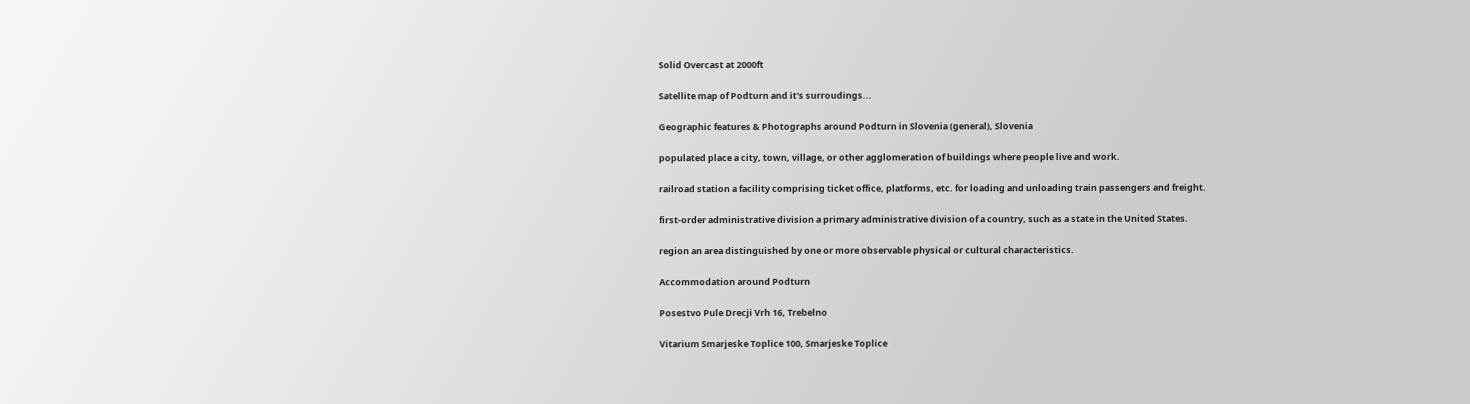Solid Overcast at 2000ft

Satellite map of Podturn and it's surroudings...

Geographic features & Photographs around Podturn in Slovenia (general), Slovenia

populated place a city, town, village, or other agglomeration of buildings where people live and work.

railroad station a facility comprising ticket office, platforms, etc. for loading and unloading train passengers and freight.

first-order administrative division a primary administrative division of a country, such as a state in the United States.

region an area distinguished by one or more observable physical or cultural characteristics.

Accommodation around Podturn

Posestvo Pule Drecji Vrh 16, Trebelno

Vitarium Smarjeske Toplice 100, Smarjeske Toplice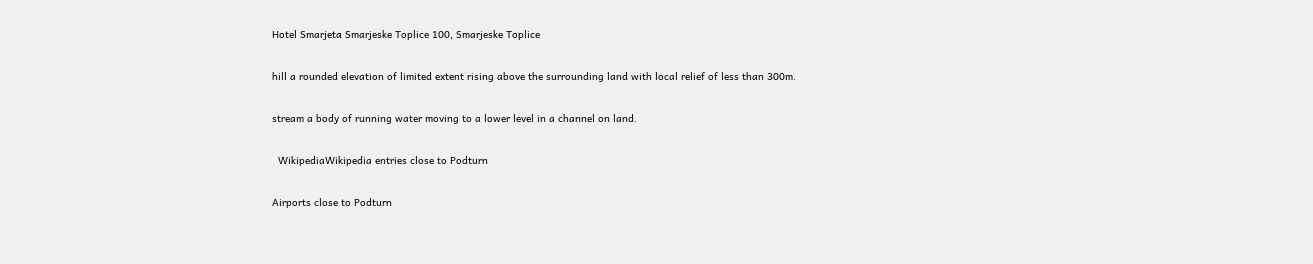Hotel Smarjeta Smarjeske Toplice 100, Smarjeske Toplice

hill a rounded elevation of limited extent rising above the surrounding land with local relief of less than 300m.

stream a body of running water moving to a lower level in a channel on land.

  WikipediaWikipedia entries close to Podturn

Airports close to Podturn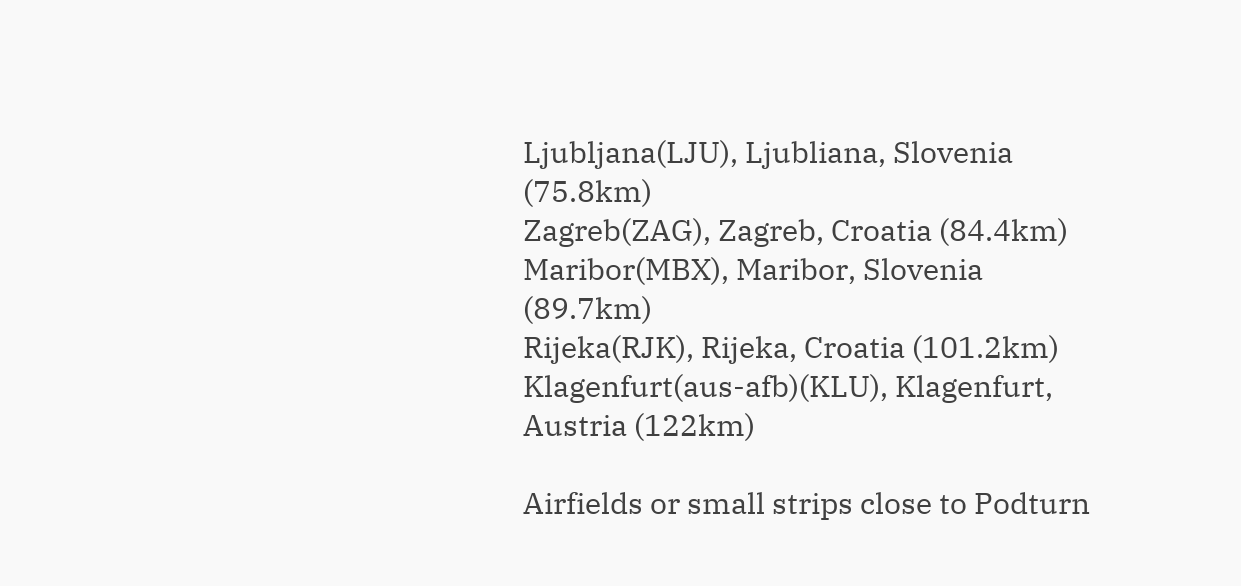Ljubljana(LJU), Ljubliana, Slovenia (75.8km)
Zagreb(ZAG), Zagreb, Croatia (84.4km)
Maribor(MBX), Maribor, Slovenia (89.7km)
Rijeka(RJK), Rijeka, Croatia (101.2km)
Klagenfurt(aus-afb)(KLU), Klagenfurt, Austria (122km)

Airfields or small strips close to Podturn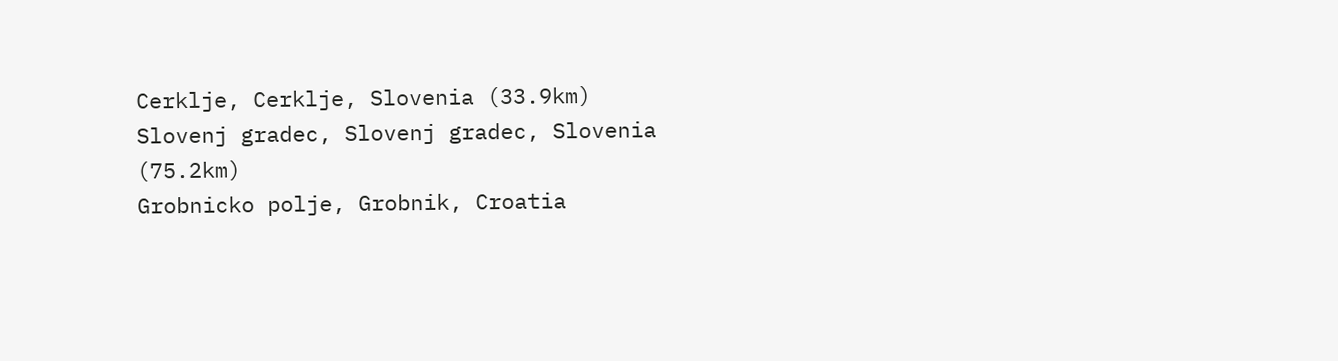Cerklje, Cerklje, Slovenia (33.9km)
Slovenj gradec, Slovenj gradec, Slovenia (75.2km)
Grobnicko polje, Grobnik, Croatia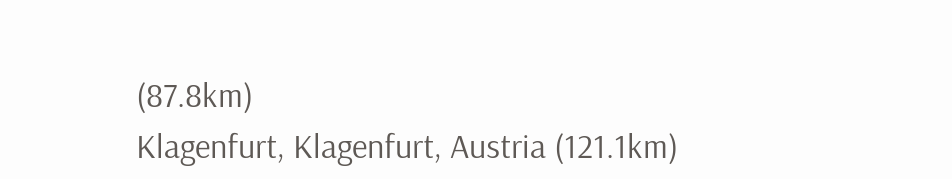(87.8km)
Klagenfurt, Klagenfurt, Austria (121.1km)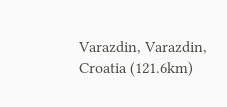Varazdin, Varazdin, Croatia (121.6km)